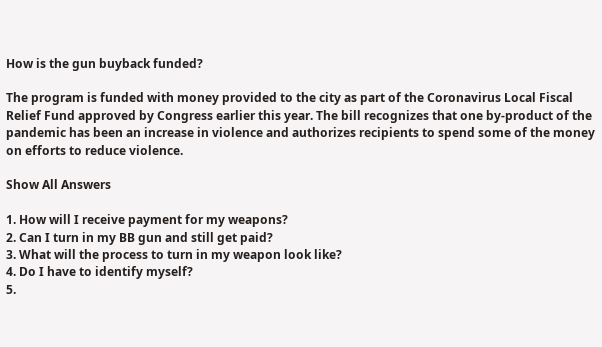How is the gun buyback funded?

The program is funded with money provided to the city as part of the Coronavirus Local Fiscal Relief Fund approved by Congress earlier this year. The bill recognizes that one by-product of the pandemic has been an increase in violence and authorizes recipients to spend some of the money on efforts to reduce violence.

Show All Answers

1. How will I receive payment for my weapons?
2. Can I turn in my BB gun and still get paid?
3. What will the process to turn in my weapon look like?
4. Do I have to identify myself?
5.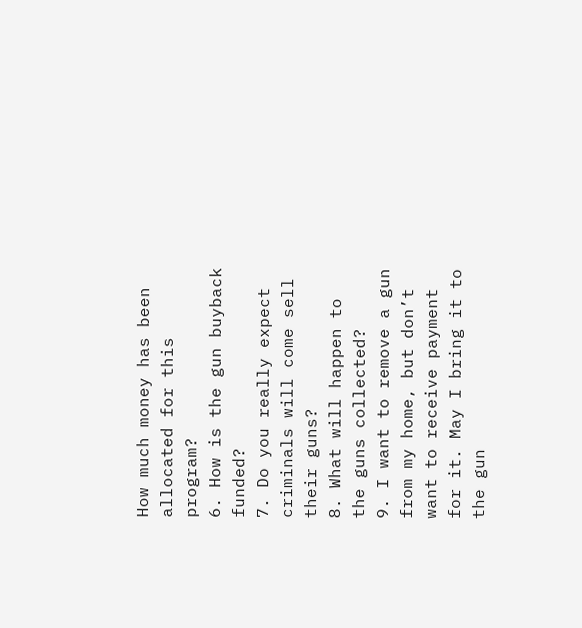How much money has been allocated for this program?
6. How is the gun buyback funded?
7. Do you really expect criminals will come sell their guns?
8. What will happen to the guns collected?
9. I want to remove a gun from my home, but don’t want to receive payment for it. May I bring it to the gun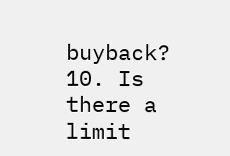buyback?
10. Is there a limit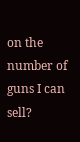on the number of guns I can sell?